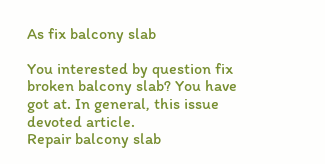As fix balcony slab

You interested by question fix broken balcony slab? You have got at. In general, this issue devoted article.
Repair balcony slab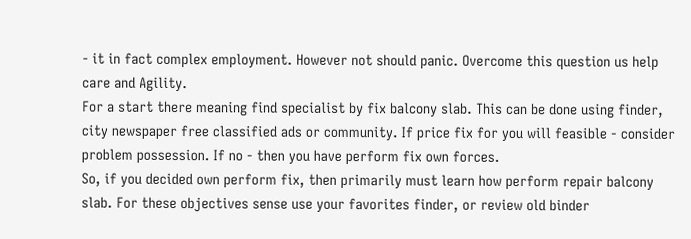- it in fact complex employment. However not should panic. Overcome this question us help care and Agility.
For a start there meaning find specialist by fix balcony slab. This can be done using finder, city newspaper free classified ads or community. If price fix for you will feasible - consider problem possession. If no - then you have perform fix own forces.
So, if you decided own perform fix, then primarily must learn how perform repair balcony slab. For these objectives sense use your favorites finder, or review old binder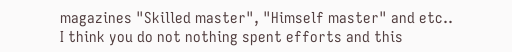magazines "Skilled master", "Himself master" and etc..
I think you do not nothing spent efforts and this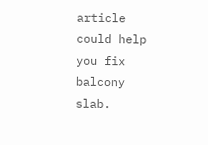article could help you fix balcony slab.